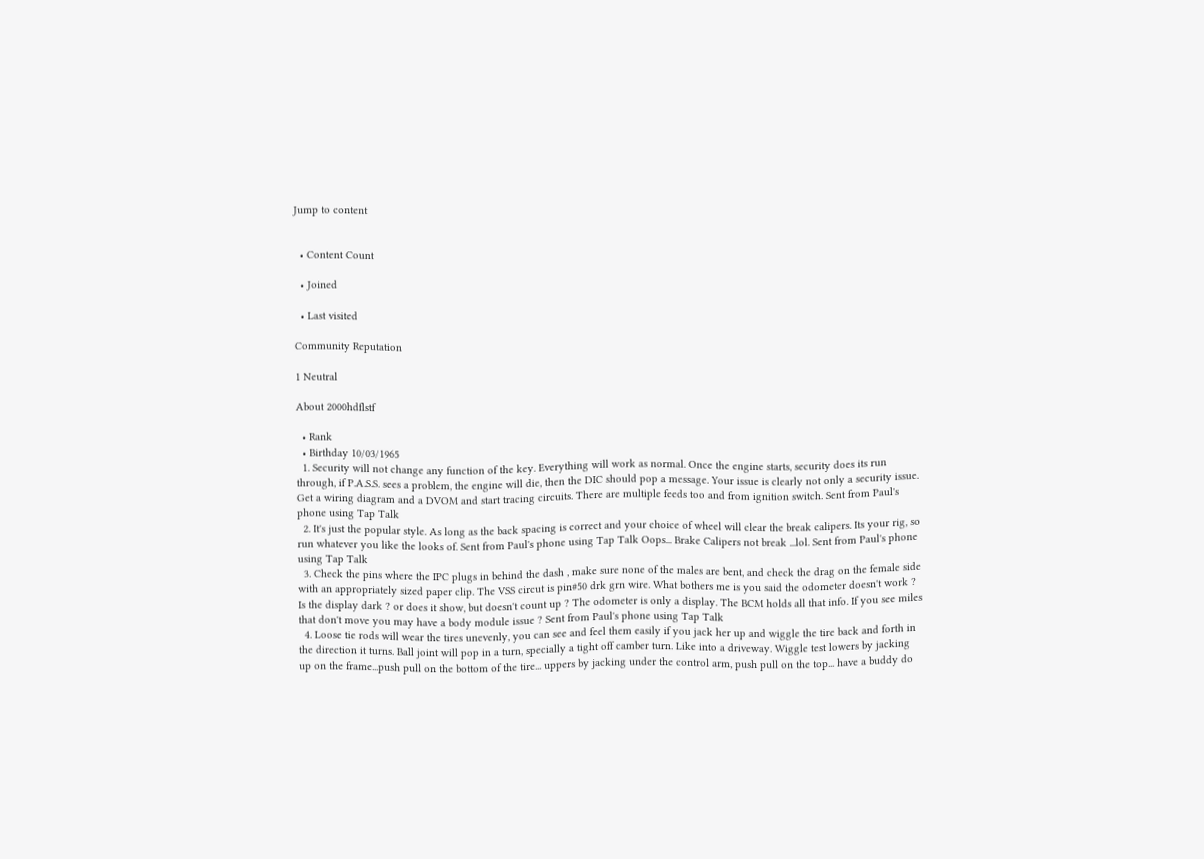Jump to content


  • Content Count

  • Joined

  • Last visited

Community Reputation

1 Neutral

About 2000hdflstf

  • Rank
  • Birthday 10/03/1965
  1. Security will not change any function of the key. Everything will work as normal. Once the engine starts, security does its run through, if P.A.S.S. sees a problem, the engine will die, then the DIC should pop a message. Your issue is clearly not only a security issue. Get a wiring diagram and a DVOM and start tracing circuits. There are multiple feeds too and from ignition switch. Sent from Paul's phone using Tap Talk
  2. It's just the popular style. As long as the back spacing is correct and your choice of wheel will clear the break calipers. Its your rig, so run whatever you like the looks of. Sent from Paul's phone using Tap Talk Oops... Brake Calipers not break ...lol. Sent from Paul's phone using Tap Talk
  3. Check the pins where the IPC plugs in behind the dash , make sure none of the males are bent, and check the drag on the female side with an appropriately sized paper clip. The VSS circut is pin#50 drk grn wire. What bothers me is you said the odometer doesn't work ? Is the display dark ? or does it show, but doesn't count up ? The odometer is only a display. The BCM holds all that info. If you see miles that don't move you may have a body module issue ? Sent from Paul's phone using Tap Talk
  4. Loose tie rods will wear the tires unevenly, you can see and feel them easily if you jack her up and wiggle the tire back and forth in the direction it turns. Ball joint will pop in a turn, specially a tight off camber turn. Like into a driveway. Wiggle test lowers by jacking up on the frame...push pull on the bottom of the tire... uppers by jacking under the control arm, push pull on the top... have a buddy do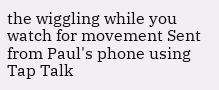the wiggling while you watch for movement Sent from Paul's phone using Tap Talk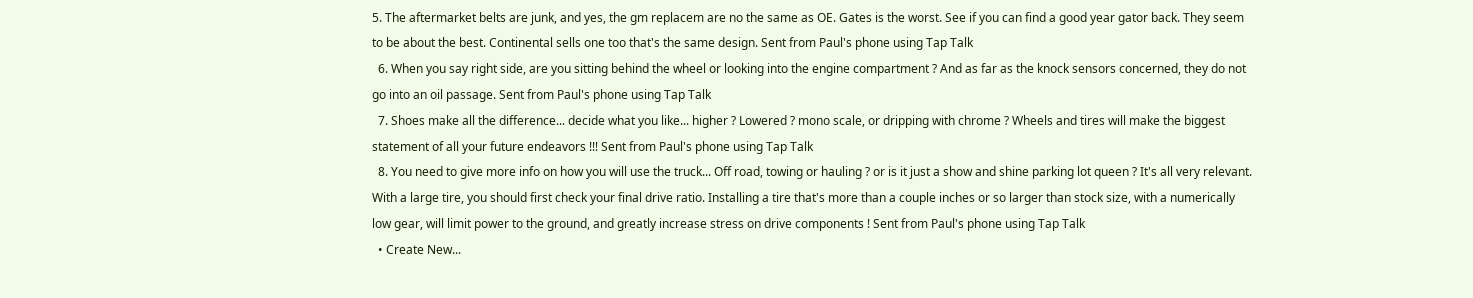5. The aftermarket belts are junk, and yes, the gm replacem are no the same as OE. Gates is the worst. See if you can find a good year gator back. They seem to be about the best. Continental sells one too that's the same design. Sent from Paul's phone using Tap Talk
  6. When you say right side, are you sitting behind the wheel or looking into the engine compartment ? And as far as the knock sensors concerned, they do not go into an oil passage. Sent from Paul's phone using Tap Talk
  7. Shoes make all the difference... decide what you like... higher ? Lowered ? mono scale, or dripping with chrome ? Wheels and tires will make the biggest statement of all your future endeavors !!! Sent from Paul's phone using Tap Talk
  8. You need to give more info on how you will use the truck... Off road, towing or hauling ? or is it just a show and shine parking lot queen ? It's all very relevant. With a large tire, you should first check your final drive ratio. Installing a tire that's more than a couple inches or so larger than stock size, with a numerically low gear, will limit power to the ground, and greatly increase stress on drive components ! Sent from Paul's phone using Tap Talk
  • Create New...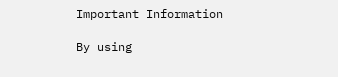Important Information

By using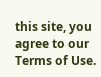this site, you agree to our Terms of Use.